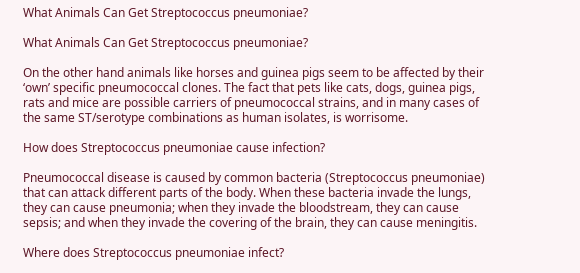What Animals Can Get Streptococcus pneumoniae?

What Animals Can Get Streptococcus pneumoniae?

On the other hand animals like horses and guinea pigs seem to be affected by their ‘own’ specific pneumococcal clones. The fact that pets like cats, dogs, guinea pigs, rats and mice are possible carriers of pneumococcal strains, and in many cases of the same ST/serotype combinations as human isolates, is worrisome.

How does Streptococcus pneumoniae cause infection?

Pneumococcal disease is caused by common bacteria (Streptococcus pneumoniae) that can attack different parts of the body. When these bacteria invade the lungs, they can cause pneumonia; when they invade the bloodstream, they can cause sepsis; and when they invade the covering of the brain, they can cause meningitis.

Where does Streptococcus pneumoniae infect?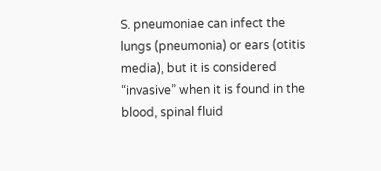S. pneumoniae can infect the lungs (pneumonia) or ears (otitis media), but it is considered “invasive” when it is found in the blood, spinal fluid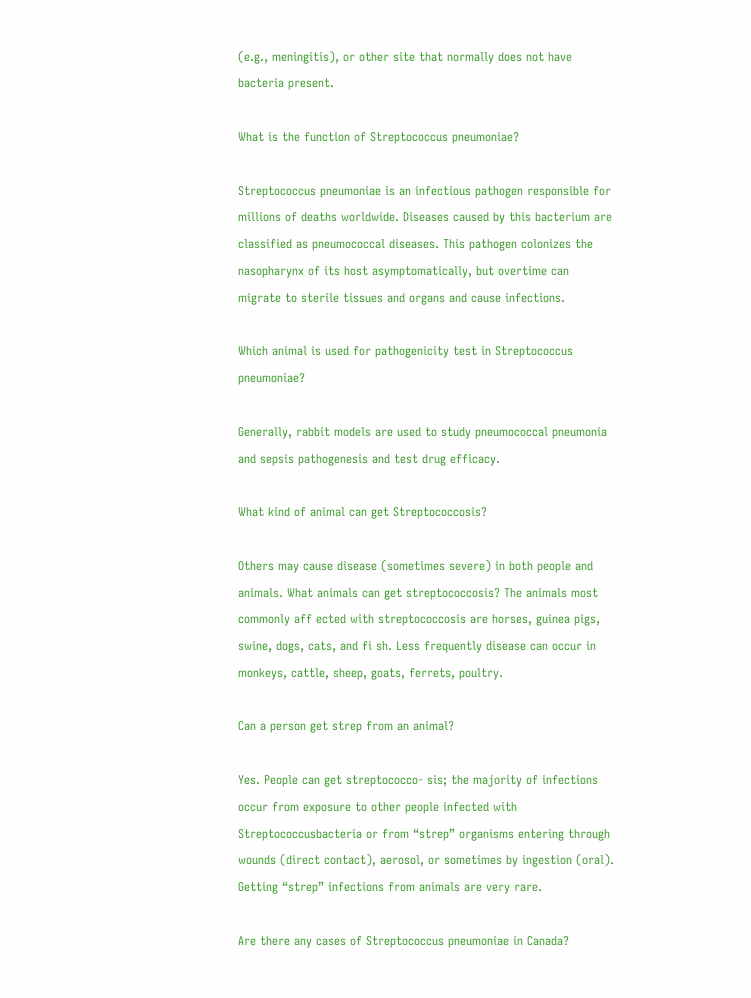(e.g., meningitis), or other site that normally does not have bacteria present.

What is the function of Streptococcus pneumoniae?

Streptococcus pneumoniae is an infectious pathogen responsible for millions of deaths worldwide. Diseases caused by this bacterium are classified as pneumococcal diseases. This pathogen colonizes the nasopharynx of its host asymptomatically, but overtime can migrate to sterile tissues and organs and cause infections.

Which animal is used for pathogenicity test in Streptococcus pneumoniae?

Generally, rabbit models are used to study pneumococcal pneumonia and sepsis pathogenesis and test drug efficacy.

What kind of animal can get Streptococcosis?

Others may cause disease (sometimes severe) in both people and animals. What animals can get streptococcosis? The animals most commonly aff ected with streptococcosis are horses, guinea pigs, swine, dogs, cats, and fi sh. Less frequently disease can occur in monkeys, cattle, sheep, goats, ferrets, poultry.

Can a person get strep from an animal?

Yes. People can get streptococco- sis; the majority of infections occur from exposure to other people infected with Streptococcusbacteria or from “strep” organisms entering through wounds (direct contact), aerosol, or sometimes by ingestion (oral). Getting “strep” infections from animals are very rare.

Are there any cases of Streptococcus pneumoniae in Canada?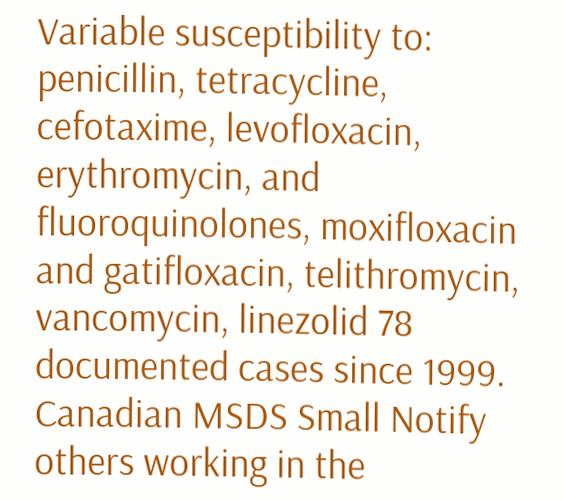Variable susceptibility to: penicillin, tetracycline, cefotaxime, levofloxacin, erythromycin, and fluoroquinolones, moxifloxacin and gatifloxacin, telithromycin, vancomycin, linezolid 78 documented cases since 1999. Canadian MSDS Small Notify others working in the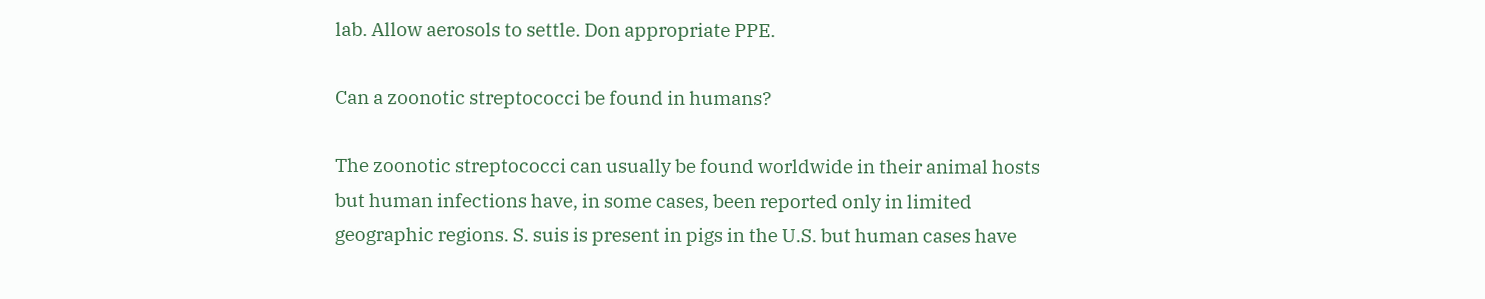lab. Allow aerosols to settle. Don appropriate PPE.

Can a zoonotic streptococci be found in humans?

The zoonotic streptococci can usually be found worldwide in their animal hosts but human infections have, in some cases, been reported only in limited geographic regions. S. suis is present in pigs in the U.S. but human cases have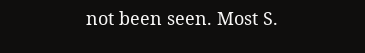not been seen. Most S.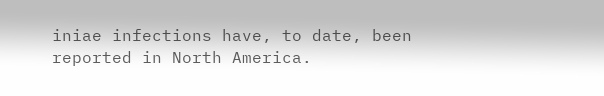iniae infections have, to date, been reported in North America.